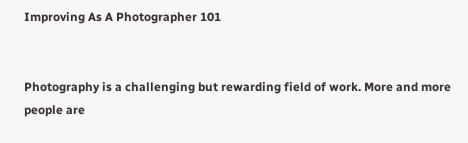Improving As A Photographer 101


Photography is a challenging but rewarding field of work. More and more people are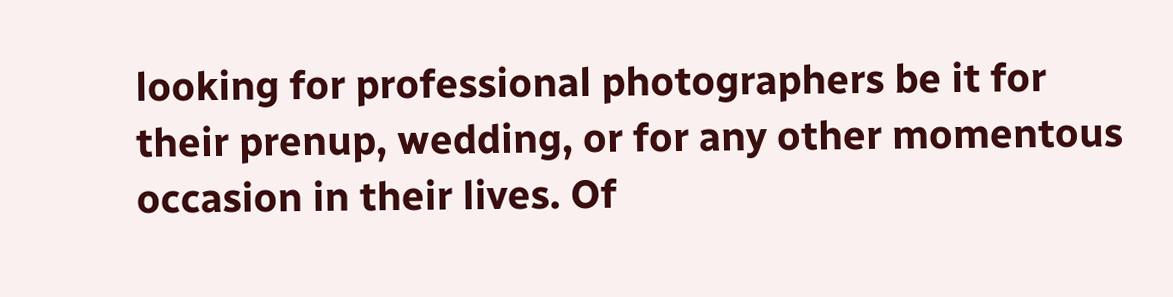looking for professional photographers be it for their prenup, wedding, or for any other momentous occasion in their lives. Of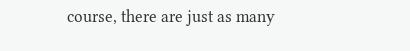course, there are just as many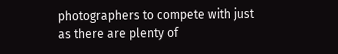photographers to compete with just as there are plenty of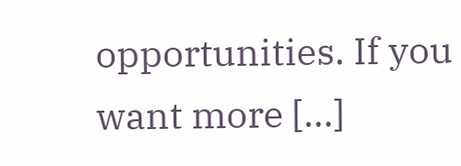opportunities. If you want more […]